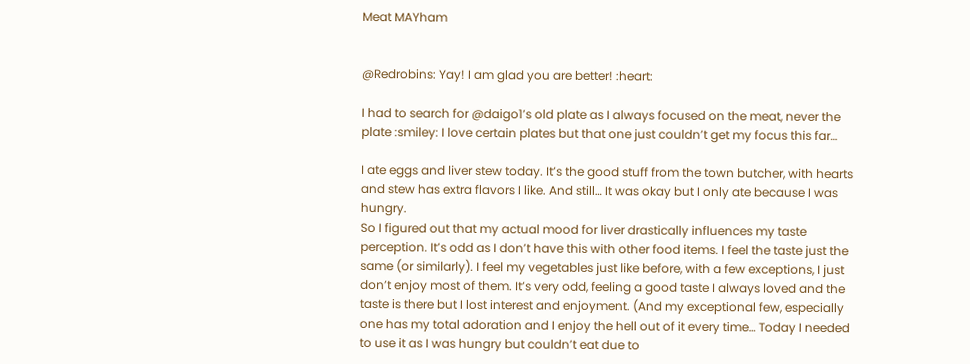Meat MAYham


@Redrobins: Yay! I am glad you are better! :heart:

I had to search for @daigo1’s old plate as I always focused on the meat, never the plate :smiley: I love certain plates but that one just couldn’t get my focus this far…

I ate eggs and liver stew today. It’s the good stuff from the town butcher, with hearts and stew has extra flavors I like. And still… It was okay but I only ate because I was hungry.
So I figured out that my actual mood for liver drastically influences my taste perception. It’s odd as I don’t have this with other food items. I feel the taste just the same (or similarly). I feel my vegetables just like before, with a few exceptions, I just don’t enjoy most of them. It’s very odd, feeling a good taste I always loved and the taste is there but I lost interest and enjoyment. (And my exceptional few, especially one has my total adoration and I enjoy the hell out of it every time… Today I needed to use it as I was hungry but couldn’t eat due to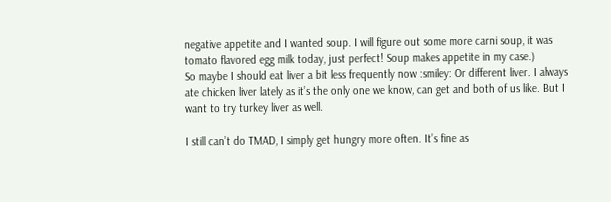negative appetite and I wanted soup. I will figure out some more carni soup, it was tomato flavored egg milk today, just perfect! Soup makes appetite in my case.)
So maybe I should eat liver a bit less frequently now :smiley: Or different liver. I always ate chicken liver lately as it’s the only one we know, can get and both of us like. But I want to try turkey liver as well.

I still can’t do TMAD, I simply get hungry more often. It’s fine as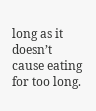long as it doesn’t cause eating for too long.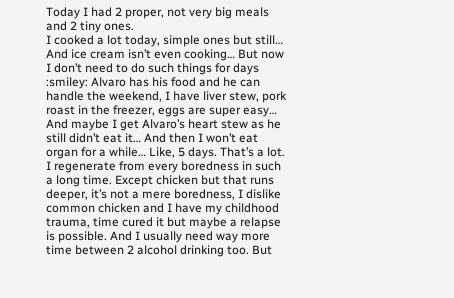Today I had 2 proper, not very big meals and 2 tiny ones.
I cooked a lot today, simple ones but still… And ice cream isn’t even cooking… But now I don’t need to do such things for days :smiley: Alvaro has his food and he can handle the weekend, I have liver stew, pork roast in the freezer, eggs are super easy… And maybe I get Alvaro’s heart stew as he still didn’t eat it… And then I won’t eat organ for a while… Like, 5 days. That’s a lot. I regenerate from every boredness in such a long time. Except chicken but that runs deeper, it’s not a mere boredness, I dislike common chicken and I have my childhood trauma, time cured it but maybe a relapse is possible. And I usually need way more time between 2 alcohol drinking too. But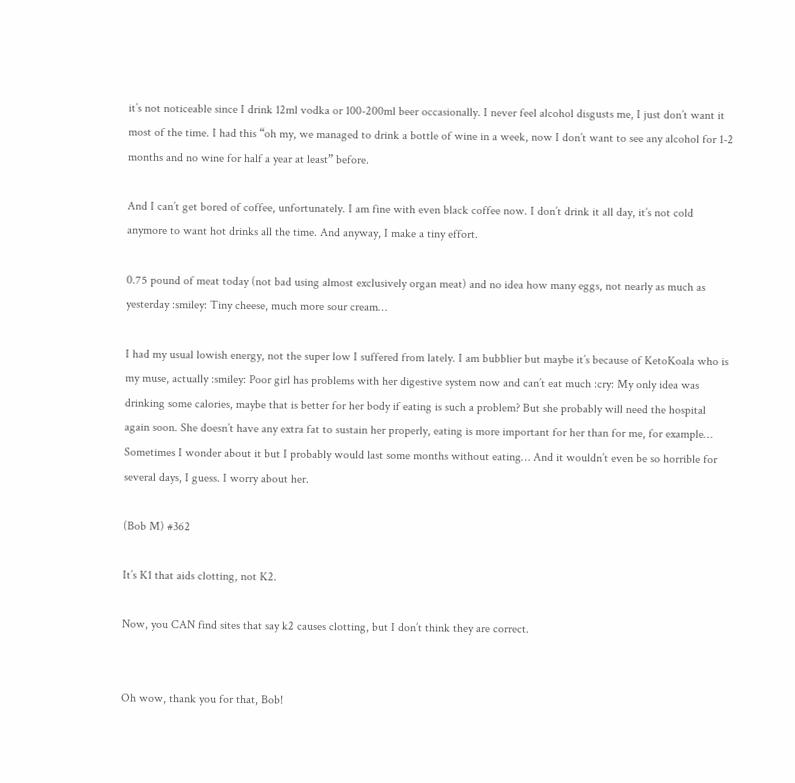it’s not noticeable since I drink 12ml vodka or 100-200ml beer occasionally. I never feel alcohol disgusts me, I just don’t want it most of the time. I had this “oh my, we managed to drink a bottle of wine in a week, now I don’t want to see any alcohol for 1-2 months and no wine for half a year at least” before.

And I can’t get bored of coffee, unfortunately. I am fine with even black coffee now. I don’t drink it all day, it’s not cold anymore to want hot drinks all the time. And anyway, I make a tiny effort.

0.75 pound of meat today (not bad using almost exclusively organ meat) and no idea how many eggs, not nearly as much as yesterday :smiley: Tiny cheese, much more sour cream…

I had my usual lowish energy, not the super low I suffered from lately. I am bubblier but maybe it’s because of KetoKoala who is my muse, actually :smiley: Poor girl has problems with her digestive system now and can’t eat much :cry: My only idea was drinking some calories, maybe that is better for her body if eating is such a problem? But she probably will need the hospital again soon. She doesn’t have any extra fat to sustain her properly, eating is more important for her than for me, for example… Sometimes I wonder about it but I probably would last some months without eating… And it wouldn’t even be so horrible for several days, I guess. I worry about her.

(Bob M) #362

It’s K1 that aids clotting, not K2.

Now, you CAN find sites that say k2 causes clotting, but I don’t think they are correct.


Oh wow, thank you for that, Bob!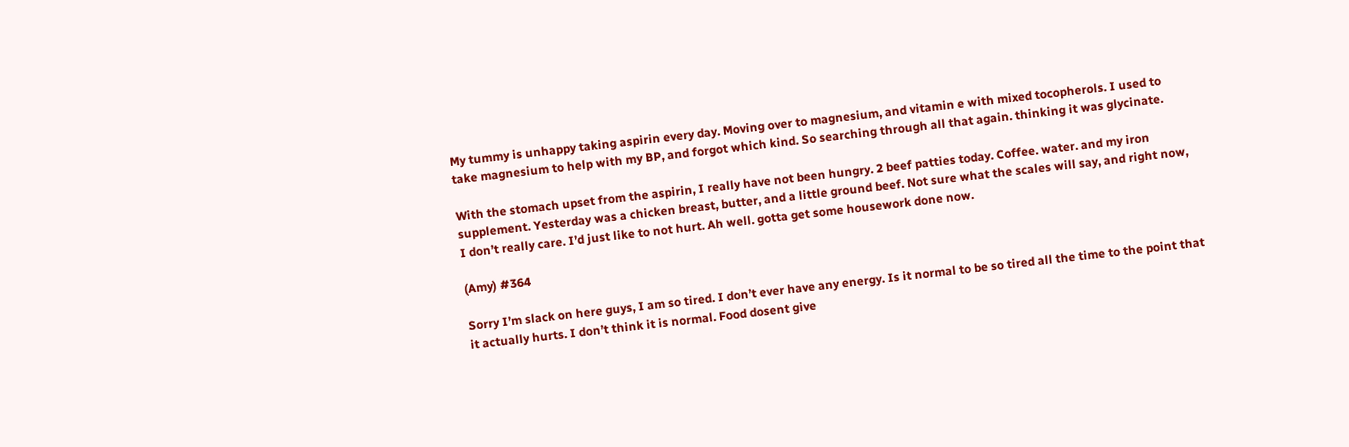My tummy is unhappy taking aspirin every day. Moving over to magnesium, and vitamin e with mixed tocopherols. I used to take magnesium to help with my BP, and forgot which kind. So searching through all that again. thinking it was glycinate.

With the stomach upset from the aspirin, I really have not been hungry. 2 beef patties today. Coffee. water. and my iron supplement. Yesterday was a chicken breast, butter, and a little ground beef. Not sure what the scales will say, and right now, I don’t really care. I’d just like to not hurt. Ah well. gotta get some housework done now.

(Amy) #364

Sorry I’m slack on here guys, I am so tired. I don’t ever have any energy. Is it normal to be so tired all the time to the point that it actually hurts. I don’t think it is normal. Food dosent give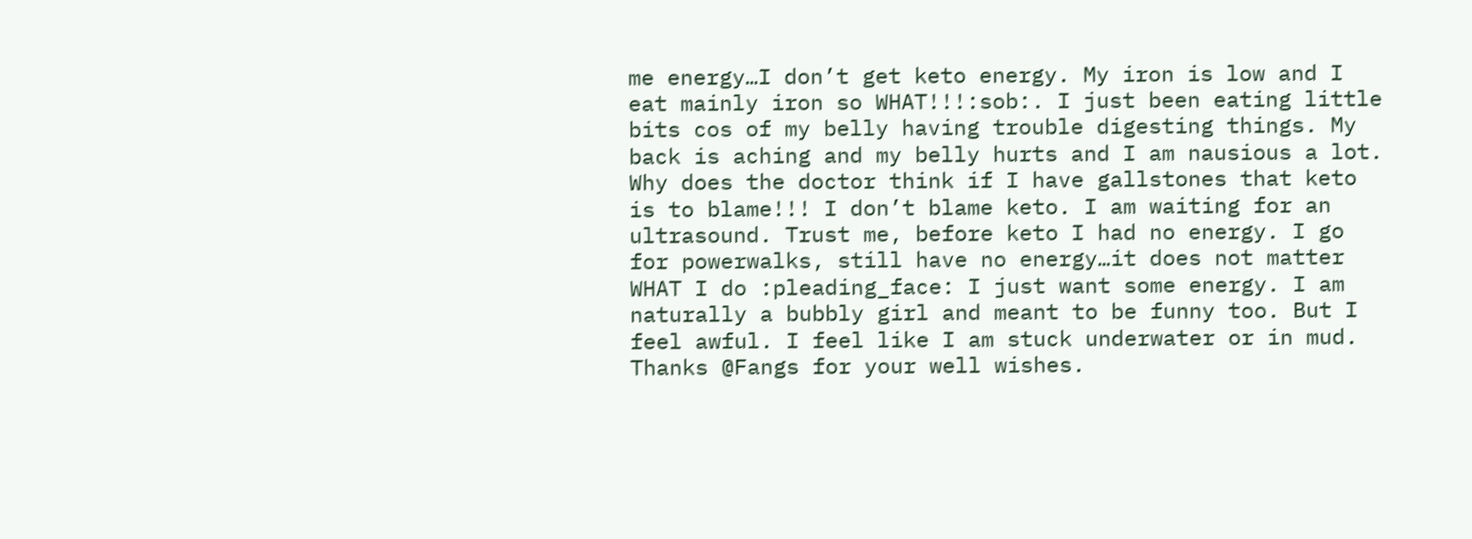me energy…I don’t get keto energy. My iron is low and I eat mainly iron so WHAT!!!:sob:. I just been eating little bits cos of my belly having trouble digesting things. My back is aching and my belly hurts and I am nausious a lot. Why does the doctor think if I have gallstones that keto is to blame!!! I don’t blame keto. I am waiting for an ultrasound. Trust me, before keto I had no energy. I go for powerwalks, still have no energy…it does not matter WHAT I do :pleading_face: I just want some energy. I am naturally a bubbly girl and meant to be funny too. But I feel awful. I feel like I am stuck underwater or in mud. Thanks @Fangs for your well wishes.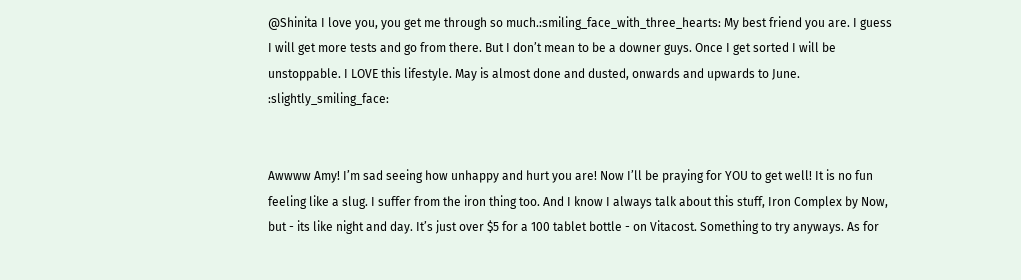@Shinita I love you, you get me through so much.:smiling_face_with_three_hearts: My best friend you are. I guess I will get more tests and go from there. But I don’t mean to be a downer guys. Once I get sorted I will be unstoppable. I LOVE this lifestyle. May is almost done and dusted, onwards and upwards to June. :slightly_smiling_face:


Awwww Amy! I’m sad seeing how unhappy and hurt you are! Now I’ll be praying for YOU to get well! It is no fun feeling like a slug. I suffer from the iron thing too. And I know I always talk about this stuff, Iron Complex by Now, but - its like night and day. It’s just over $5 for a 100 tablet bottle - on Vitacost. Something to try anyways. As for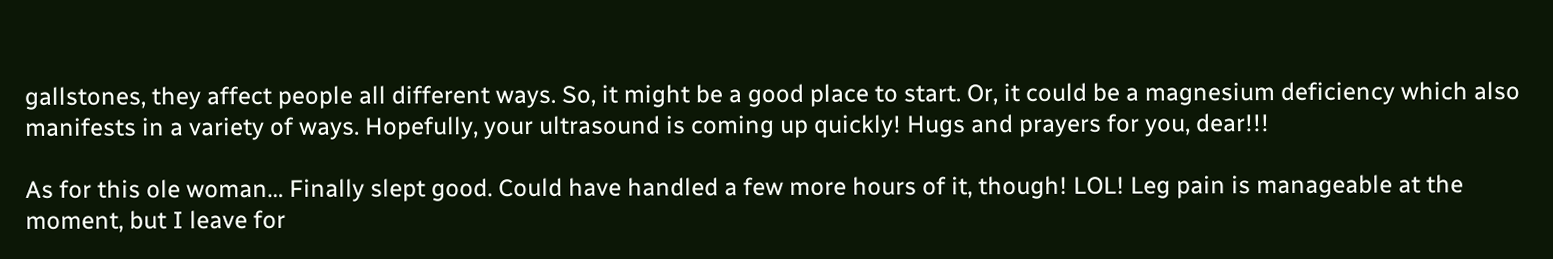gallstones, they affect people all different ways. So, it might be a good place to start. Or, it could be a magnesium deficiency which also manifests in a variety of ways. Hopefully, your ultrasound is coming up quickly! Hugs and prayers for you, dear!!!

As for this ole woman… Finally slept good. Could have handled a few more hours of it, though! LOL! Leg pain is manageable at the moment, but I leave for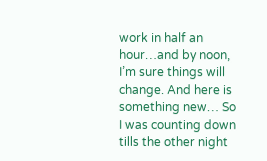work in half an hour…and by noon, I’m sure things will change. And here is something new… So I was counting down tills the other night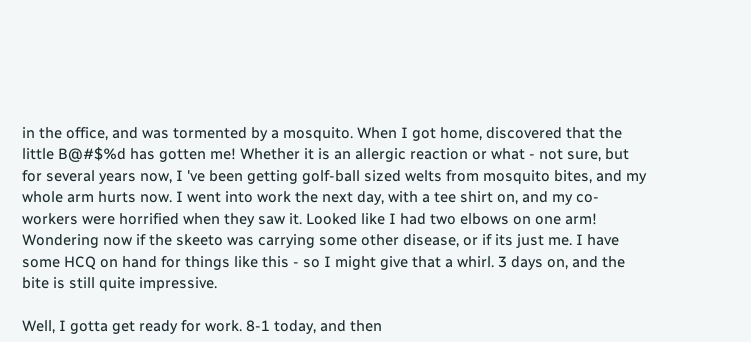in the office, and was tormented by a mosquito. When I got home, discovered that the little B@#$%d has gotten me! Whether it is an allergic reaction or what - not sure, but for several years now, I 've been getting golf-ball sized welts from mosquito bites, and my whole arm hurts now. I went into work the next day, with a tee shirt on, and my co-workers were horrified when they saw it. Looked like I had two elbows on one arm! Wondering now if the skeeto was carrying some other disease, or if its just me. I have some HCQ on hand for things like this - so I might give that a whirl. 3 days on, and the bite is still quite impressive.

Well, I gotta get ready for work. 8-1 today, and then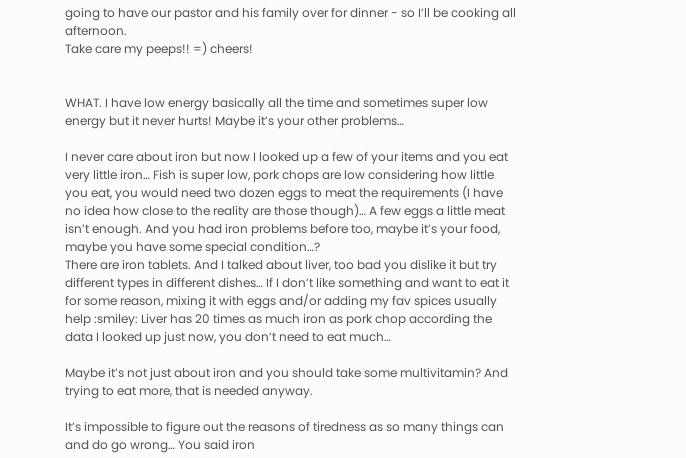going to have our pastor and his family over for dinner - so I’ll be cooking all afternoon.
Take care my peeps!! =) cheers!


WHAT. I have low energy basically all the time and sometimes super low energy but it never hurts! Maybe it’s your other problems…

I never care about iron but now I looked up a few of your items and you eat very little iron… Fish is super low, pork chops are low considering how little you eat, you would need two dozen eggs to meat the requirements (I have no idea how close to the reality are those though)… A few eggs a little meat isn’t enough. And you had iron problems before too, maybe it’s your food, maybe you have some special condition…?
There are iron tablets. And I talked about liver, too bad you dislike it but try different types in different dishes… If I don’t like something and want to eat it for some reason, mixing it with eggs and/or adding my fav spices usually help :smiley: Liver has 20 times as much iron as pork chop according the data I looked up just now, you don’t need to eat much…

Maybe it’s not just about iron and you should take some multivitamin? And trying to eat more, that is needed anyway.

It’s impossible to figure out the reasons of tiredness as so many things can and do go wrong… You said iron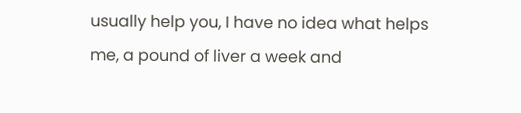usually help you, I have no idea what helps me, a pound of liver a week and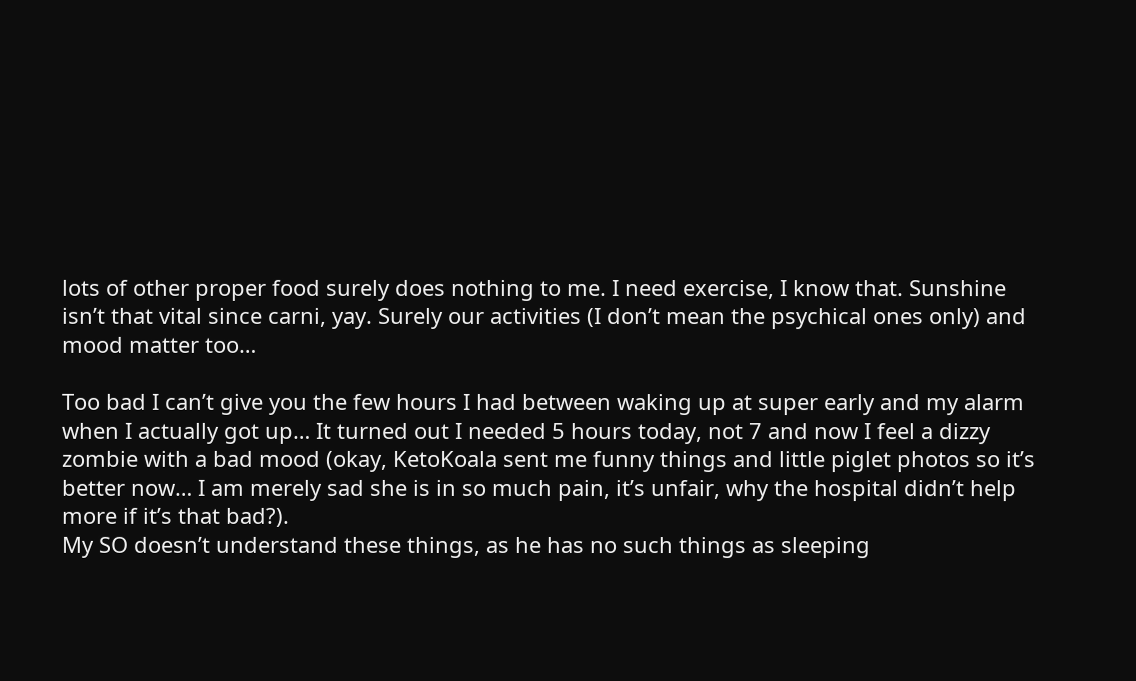lots of other proper food surely does nothing to me. I need exercise, I know that. Sunshine isn’t that vital since carni, yay. Surely our activities (I don’t mean the psychical ones only) and mood matter too…

Too bad I can’t give you the few hours I had between waking up at super early and my alarm when I actually got up… It turned out I needed 5 hours today, not 7 and now I feel a dizzy zombie with a bad mood (okay, KetoKoala sent me funny things and little piglet photos so it’s better now… I am merely sad she is in so much pain, it’s unfair, why the hospital didn’t help more if it’s that bad?).
My SO doesn’t understand these things, as he has no such things as sleeping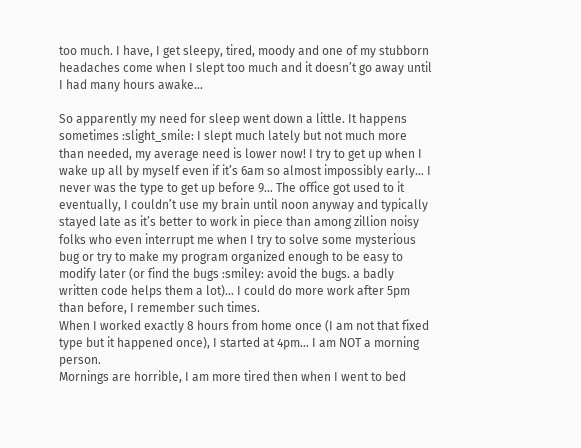too much. I have, I get sleepy, tired, moody and one of my stubborn headaches come when I slept too much and it doesn’t go away until I had many hours awake…

So apparently my need for sleep went down a little. It happens sometimes :slight_smile: I slept much lately but not much more than needed, my average need is lower now! I try to get up when I wake up all by myself even if it’s 6am so almost impossibly early… I never was the type to get up before 9… The office got used to it eventually, I couldn’t use my brain until noon anyway and typically stayed late as it’s better to work in piece than among zillion noisy folks who even interrupt me when I try to solve some mysterious bug or try to make my program organized enough to be easy to modify later (or find the bugs :smiley: avoid the bugs. a badly written code helps them a lot)… I could do more work after 5pm than before, I remember such times.
When I worked exactly 8 hours from home once (I am not that fixed type but it happened once), I started at 4pm… I am NOT a morning person.
Mornings are horrible, I am more tired then when I went to bed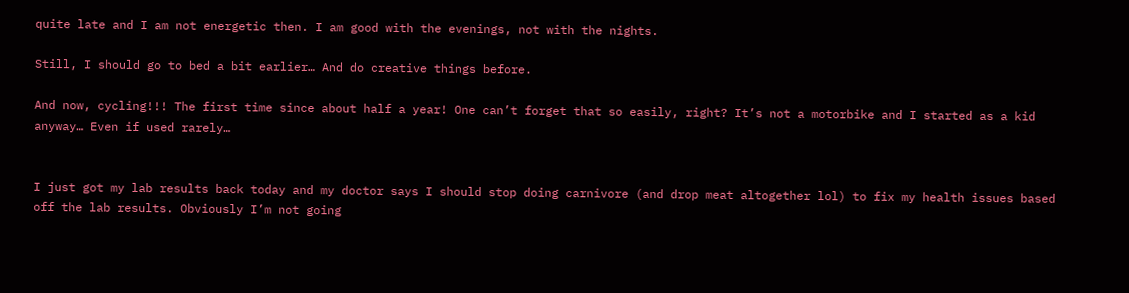quite late and I am not energetic then. I am good with the evenings, not with the nights.

Still, I should go to bed a bit earlier… And do creative things before.

And now, cycling!!! The first time since about half a year! One can’t forget that so easily, right? It’s not a motorbike and I started as a kid anyway… Even if used rarely…


I just got my lab results back today and my doctor says I should stop doing carnivore (and drop meat altogether lol) to fix my health issues based off the lab results. Obviously I’m not going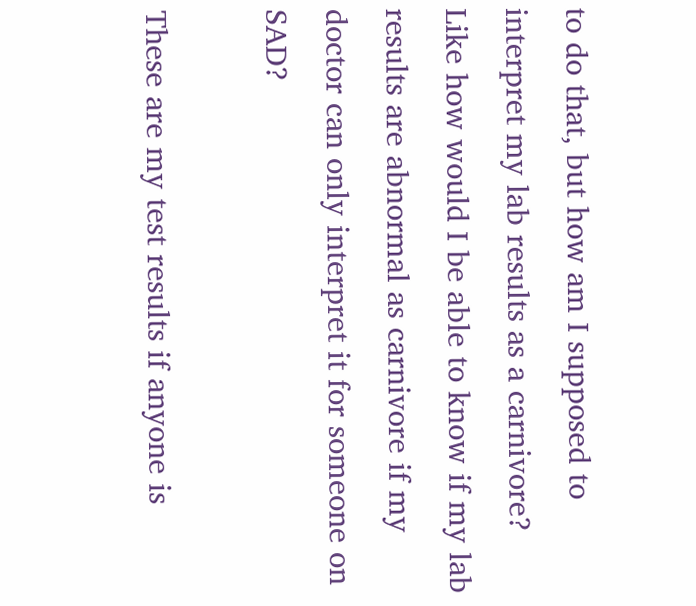to do that, but how am I supposed to interpret my lab results as a carnivore? Like how would I be able to know if my lab results are abnormal as carnivore if my doctor can only interpret it for someone on SAD?

These are my test results if anyone is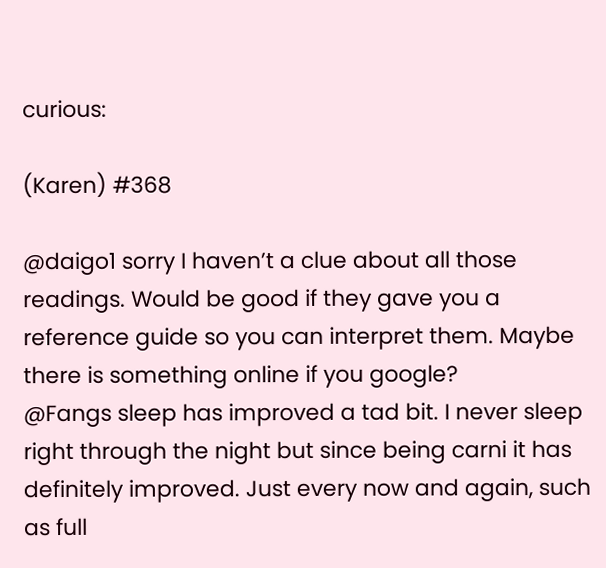curious:

(Karen) #368

@daigo1 sorry I haven’t a clue about all those readings. Would be good if they gave you a reference guide so you can interpret them. Maybe there is something online if you google?
@Fangs sleep has improved a tad bit. I never sleep right through the night but since being carni it has definitely improved. Just every now and again, such as full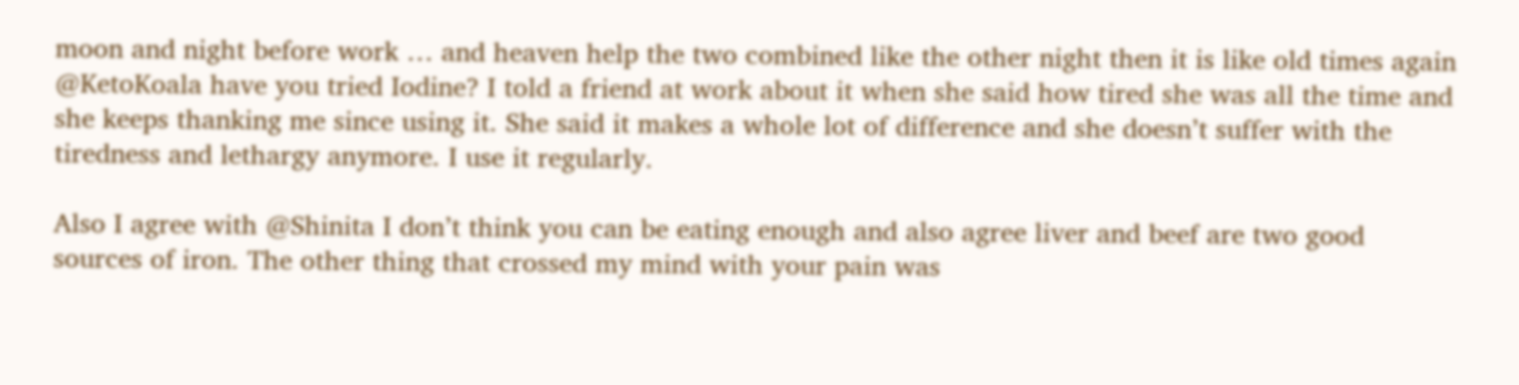moon and night before work … and heaven help the two combined like the other night then it is like old times again
@KetoKoala have you tried Iodine? I told a friend at work about it when she said how tired she was all the time and she keeps thanking me since using it. She said it makes a whole lot of difference and she doesn’t suffer with the tiredness and lethargy anymore. I use it regularly.

Also I agree with @Shinita I don’t think you can be eating enough and also agree liver and beef are two good sources of iron. The other thing that crossed my mind with your pain was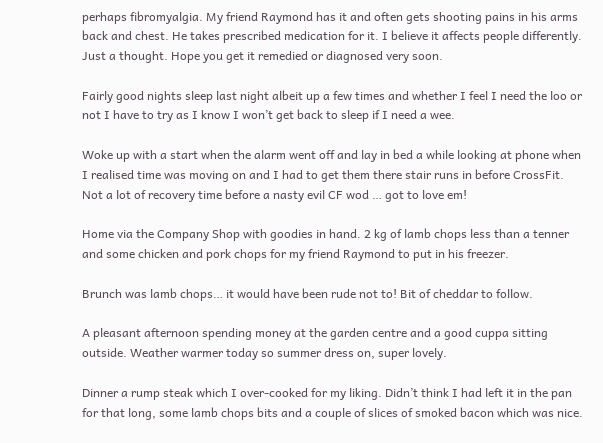perhaps fibromyalgia. My friend Raymond has it and often gets shooting pains in his arms back and chest. He takes prescribed medication for it. I believe it affects people differently. Just a thought. Hope you get it remedied or diagnosed very soon.

Fairly good nights sleep last night albeit up a few times and whether I feel I need the loo or not I have to try as I know I won’t get back to sleep if I need a wee.

Woke up with a start when the alarm went off and lay in bed a while looking at phone when I realised time was moving on and I had to get them there stair runs in before CrossFit. Not a lot of recovery time before a nasty evil CF wod … got to love em!

Home via the Company Shop with goodies in hand. 2 kg of lamb chops less than a tenner and some chicken and pork chops for my friend Raymond to put in his freezer.

Brunch was lamb chops… it would have been rude not to! Bit of cheddar to follow.

A pleasant afternoon spending money at the garden centre and a good cuppa sitting outside. Weather warmer today so summer dress on, super lovely.

Dinner a rump steak which I over-cooked for my liking. Didn’t think I had left it in the pan for that long, some lamb chops bits and a couple of slices of smoked bacon which was nice.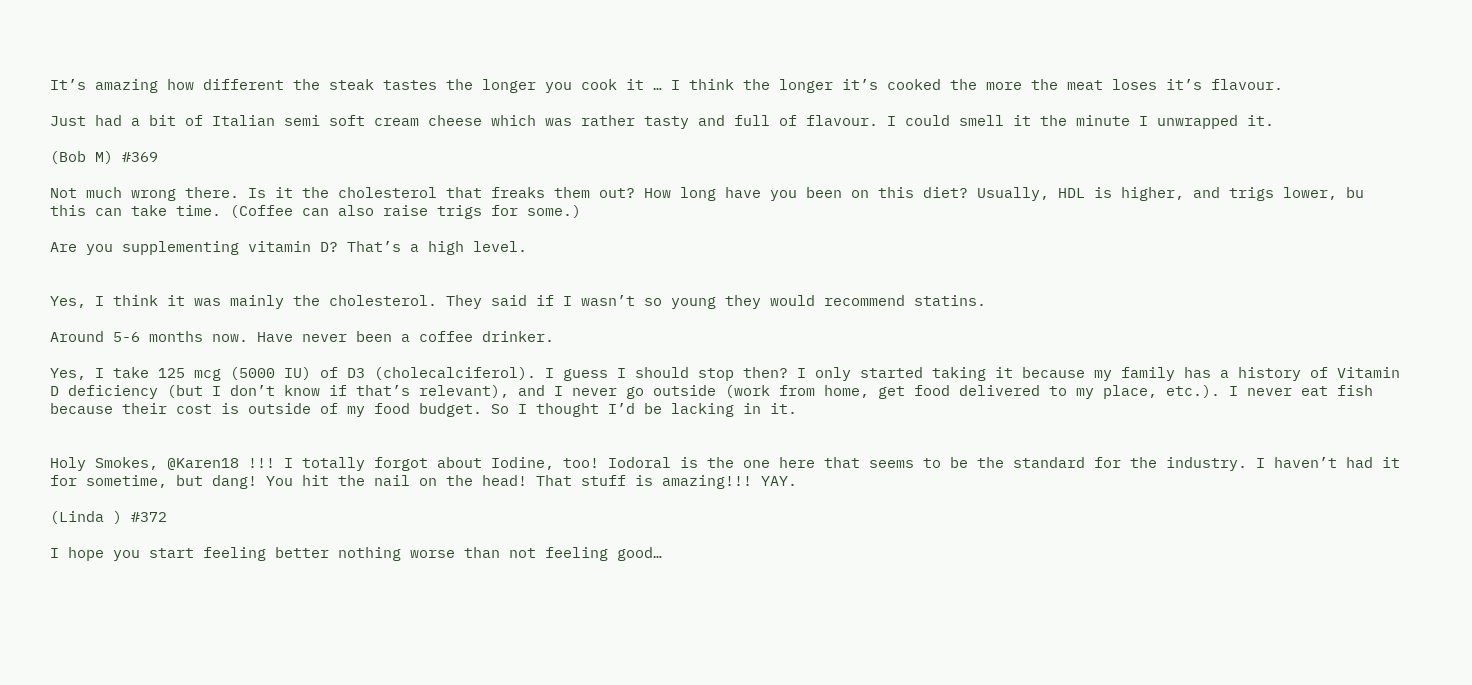It’s amazing how different the steak tastes the longer you cook it … I think the longer it’s cooked the more the meat loses it’s flavour.

Just had a bit of Italian semi soft cream cheese which was rather tasty and full of flavour. I could smell it the minute I unwrapped it.

(Bob M) #369

Not much wrong there. Is it the cholesterol that freaks them out? How long have you been on this diet? Usually, HDL is higher, and trigs lower, bu this can take time. (Coffee can also raise trigs for some.)

Are you supplementing vitamin D? That’s a high level.


Yes, I think it was mainly the cholesterol. They said if I wasn’t so young they would recommend statins.

Around 5-6 months now. Have never been a coffee drinker.

Yes, I take 125 mcg (5000 IU) of D3 (cholecalciferol). I guess I should stop then? I only started taking it because my family has a history of Vitamin D deficiency (but I don’t know if that’s relevant), and I never go outside (work from home, get food delivered to my place, etc.). I never eat fish because their cost is outside of my food budget. So I thought I’d be lacking in it.


Holy Smokes, @Karen18 !!! I totally forgot about Iodine, too! Iodoral is the one here that seems to be the standard for the industry. I haven’t had it for sometime, but dang! You hit the nail on the head! That stuff is amazing!!! YAY.

(Linda ) #372

I hope you start feeling better nothing worse than not feeling good…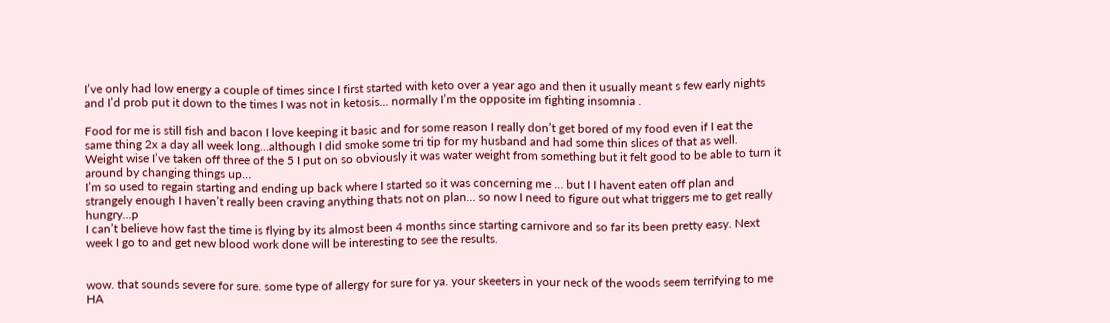I’ve only had low energy a couple of times since I first started with keto over a year ago and then it usually meant s few early nights and I’d prob put it down to the times I was not in ketosis… normally I’m the opposite im fighting insomnia .

Food for me is still fish and bacon I love keeping it basic and for some reason I really don’t get bored of my food even if I eat the same thing 2x a day all week long…although I did smoke some tri tip for my husband and had some thin slices of that as well.
Weight wise I’ve taken off three of the 5 I put on so obviously it was water weight from something but it felt good to be able to turn it around by changing things up…
I’m so used to regain starting and ending up back where I started so it was concerning me … but I I havent eaten off plan and strangely enough I haven’t really been craving anything thats not on plan… so now I need to figure out what triggers me to get really hungry…p
I can’t believe how fast the time is flying by its almost been 4 months since starting carnivore and so far its been pretty easy. Next week I go to and get new blood work done will be interesting to see the results.


wow. that sounds severe for sure. some type of allergy for sure for ya. your skeeters in your neck of the woods seem terrifying to me HA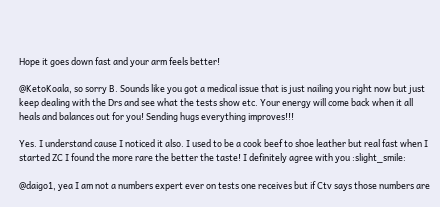Hope it goes down fast and your arm feels better!

@KetoKoala, so sorry B. Sounds like you got a medical issue that is just nailing you right now but just keep dealing with the Drs and see what the tests show etc. Your energy will come back when it all heals and balances out for you! Sending hugs everything improves!!!

Yes. I understand cause I noticed it also. I used to be a cook beef to shoe leather but real fast when I started ZC I found the more rare the better the taste! I definitely agree with you :slight_smile:

@daigo1, yea I am not a numbers expert ever on tests one receives but if Ctv says those numbers are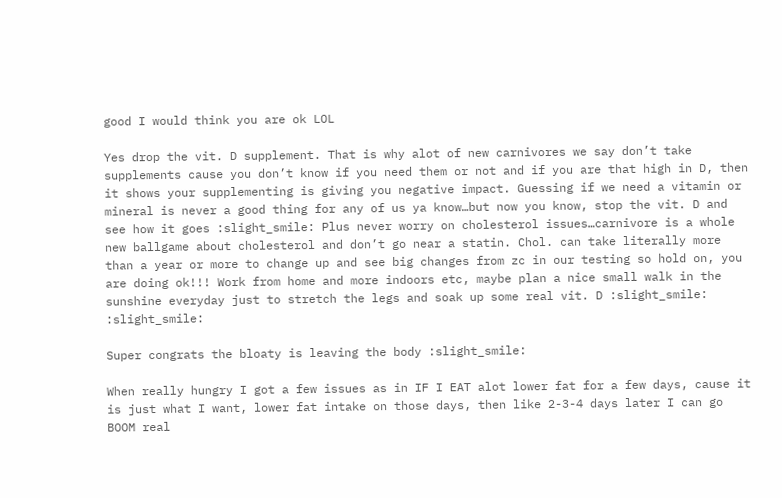good I would think you are ok LOL

Yes drop the vit. D supplement. That is why alot of new carnivores we say don’t take supplements cause you don’t know if you need them or not and if you are that high in D, then it shows your supplementing is giving you negative impact. Guessing if we need a vitamin or mineral is never a good thing for any of us ya know…but now you know, stop the vit. D and see how it goes :slight_smile: Plus never worry on cholesterol issues…carnivore is a whole new ballgame about cholesterol and don’t go near a statin. Chol. can take literally more than a year or more to change up and see big changes from zc in our testing so hold on, you are doing ok!!! Work from home and more indoors etc, maybe plan a nice small walk in the sunshine everyday just to stretch the legs and soak up some real vit. D :slight_smile: :slight_smile:

Super congrats the bloaty is leaving the body :slight_smile:

When really hungry I got a few issues as in IF I EAT alot lower fat for a few days, cause it is just what I want, lower fat intake on those days, then like 2-3-4 days later I can go BOOM real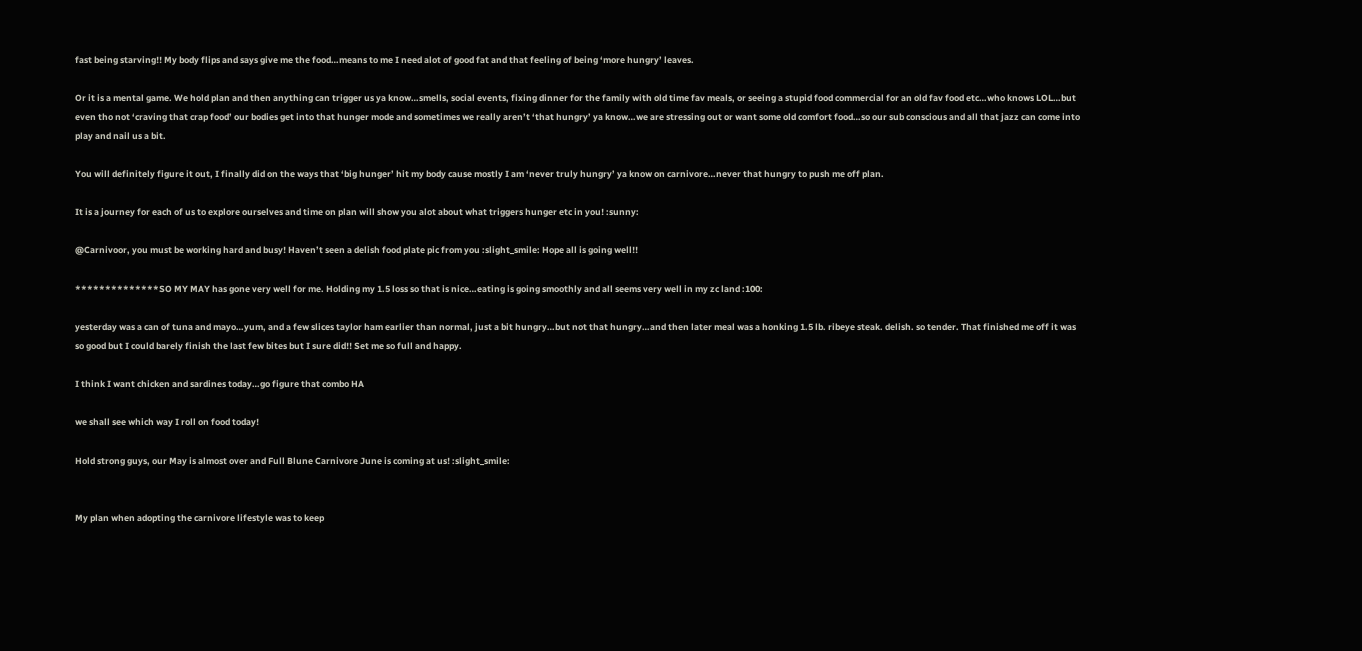fast being starving!! My body flips and says give me the food…means to me I need alot of good fat and that feeling of being ‘more hungry’ leaves.

Or it is a mental game. We hold plan and then anything can trigger us ya know…smells, social events, fixing dinner for the family with old time fav meals, or seeing a stupid food commercial for an old fav food etc…who knows LOL…but even tho not ‘craving that crap food’ our bodies get into that hunger mode and sometimes we really aren’t ‘that hungry’ ya know…we are stressing out or want some old comfort food…so our sub conscious and all that jazz can come into play and nail us a bit.

You will definitely figure it out, I finally did on the ways that ‘big hunger’ hit my body cause mostly I am ‘never truly hungry’ ya know on carnivore…never that hungry to push me off plan.

It is a journey for each of us to explore ourselves and time on plan will show you alot about what triggers hunger etc in you! :sunny:

@Carnivoor, you must be working hard and busy! Haven’t seen a delish food plate pic from you :slight_smile: Hope all is going well!!

**************SO MY MAY has gone very well for me. Holding my 1.5 loss so that is nice…eating is going smoothly and all seems very well in my zc land :100:

yesterday was a can of tuna and mayo…yum, and a few slices taylor ham earlier than normal, just a bit hungry…but not that hungry…and then later meal was a honking 1.5 lb. ribeye steak. delish. so tender. That finished me off it was so good but I could barely finish the last few bites but I sure did!! Set me so full and happy.

I think I want chicken and sardines today…go figure that combo HA

we shall see which way I roll on food today!

Hold strong guys, our May is almost over and Full Blune Carnivore June is coming at us! :slight_smile:


My plan when adopting the carnivore lifestyle was to keep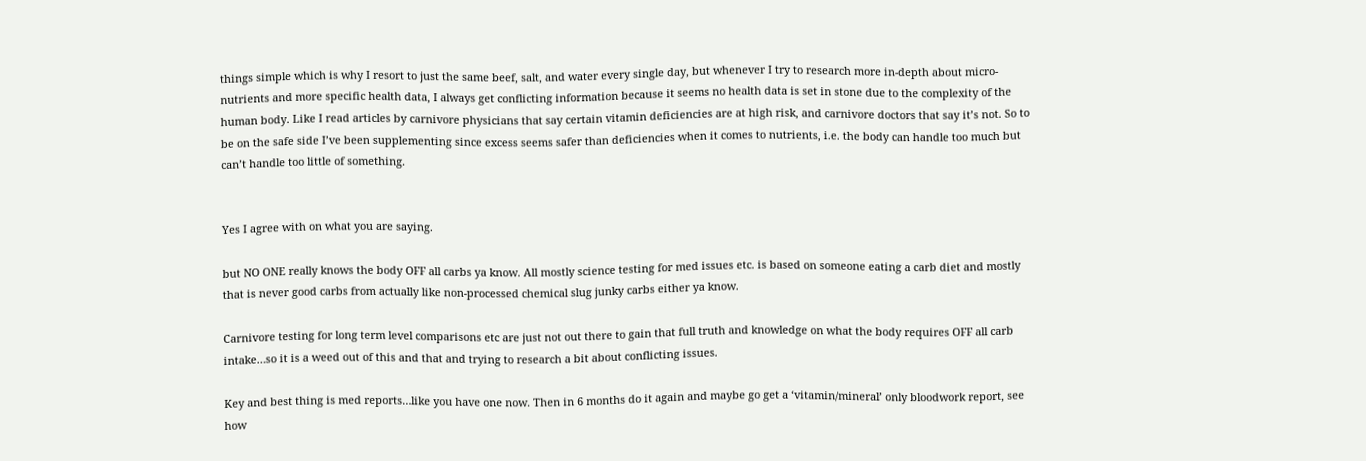things simple which is why I resort to just the same beef, salt, and water every single day, but whenever I try to research more in-depth about micro-nutrients and more specific health data, I always get conflicting information because it seems no health data is set in stone due to the complexity of the human body. Like I read articles by carnivore physicians that say certain vitamin deficiencies are at high risk, and carnivore doctors that say it’s not. So to be on the safe side I’ve been supplementing since excess seems safer than deficiencies when it comes to nutrients, i.e. the body can handle too much but can’t handle too little of something.


Yes I agree with on what you are saying.

but NO ONE really knows the body OFF all carbs ya know. All mostly science testing for med issues etc. is based on someone eating a carb diet and mostly that is never good carbs from actually like non-processed chemical slug junky carbs either ya know.

Carnivore testing for long term level comparisons etc are just not out there to gain that full truth and knowledge on what the body requires OFF all carb intake…so it is a weed out of this and that and trying to research a bit about conflicting issues.

Key and best thing is med reports…like you have one now. Then in 6 months do it again and maybe go get a ‘vitamin/mineral’ only bloodwork report, see how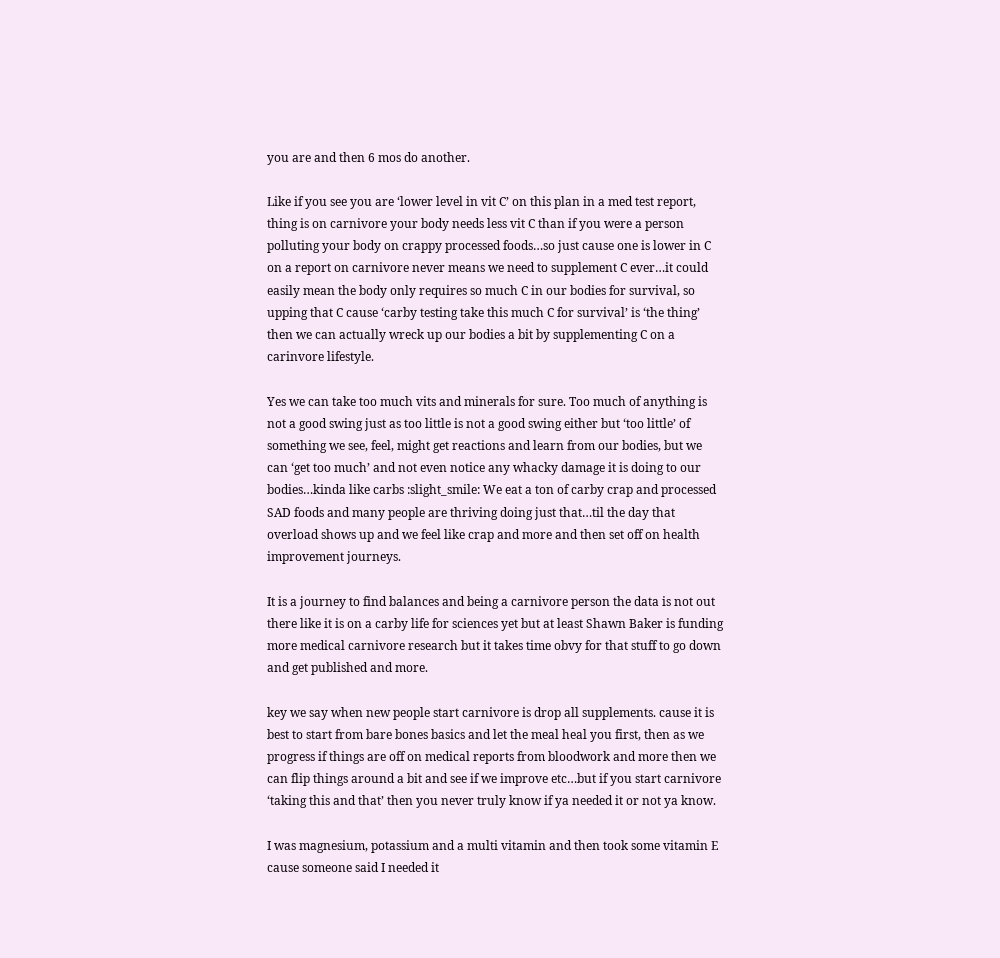you are and then 6 mos do another.

Like if you see you are ‘lower level in vit C’ on this plan in a med test report, thing is on carnivore your body needs less vit C than if you were a person polluting your body on crappy processed foods…so just cause one is lower in C on a report on carnivore never means we need to supplement C ever…it could easily mean the body only requires so much C in our bodies for survival, so upping that C cause ‘carby testing take this much C for survival’ is ‘the thing’ then we can actually wreck up our bodies a bit by supplementing C on a carinvore lifestyle.

Yes we can take too much vits and minerals for sure. Too much of anything is not a good swing just as too little is not a good swing either but ‘too little’ of something we see, feel, might get reactions and learn from our bodies, but we can ‘get too much’ and not even notice any whacky damage it is doing to our bodies…kinda like carbs :slight_smile: We eat a ton of carby crap and processed SAD foods and many people are thriving doing just that…til the day that overload shows up and we feel like crap and more and then set off on health improvement journeys.

It is a journey to find balances and being a carnivore person the data is not out there like it is on a carby life for sciences yet but at least Shawn Baker is funding more medical carnivore research but it takes time obvy for that stuff to go down and get published and more.

key we say when new people start carnivore is drop all supplements. cause it is best to start from bare bones basics and let the meal heal you first, then as we progress if things are off on medical reports from bloodwork and more then we can flip things around a bit and see if we improve etc…but if you start carnivore ‘taking this and that’ then you never truly know if ya needed it or not ya know.

I was magnesium, potassium and a multi vitamin and then took some vitamin E cause someone said I needed it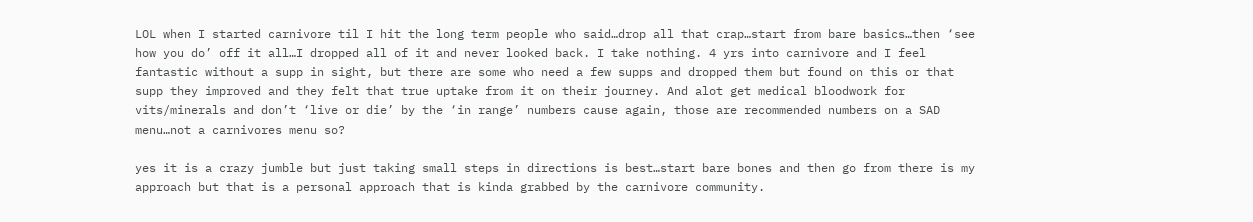LOL when I started carnivore til I hit the long term people who said…drop all that crap…start from bare basics…then ‘see how you do’ off it all…I dropped all of it and never looked back. I take nothing. 4 yrs into carnivore and I feel fantastic without a supp in sight, but there are some who need a few supps and dropped them but found on this or that supp they improved and they felt that true uptake from it on their journey. And alot get medical bloodwork for vits/minerals and don’t ‘live or die’ by the ‘in range’ numbers cause again, those are recommended numbers on a SAD menu…not a carnivores menu so?

yes it is a crazy jumble but just taking small steps in directions is best…start bare bones and then go from there is my approach but that is a personal approach that is kinda grabbed by the carnivore community.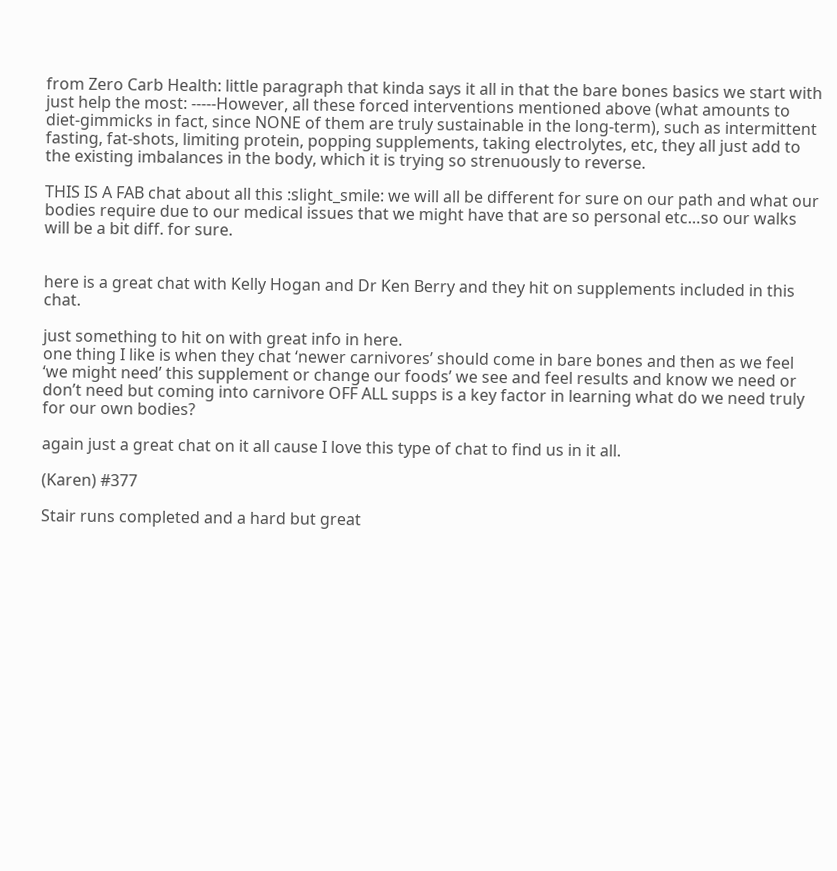from Zero Carb Health: little paragraph that kinda says it all in that the bare bones basics we start with just help the most: -----However, all these forced interventions mentioned above (what amounts to diet-gimmicks in fact, since NONE of them are truly sustainable in the long-term), such as intermittent fasting, fat-shots, limiting protein, popping supplements, taking electrolytes, etc, they all just add to the existing imbalances in the body, which it is trying so strenuously to reverse.

THIS IS A FAB chat about all this :slight_smile: we will all be different for sure on our path and what our bodies require due to our medical issues that we might have that are so personal etc…so our walks will be a bit diff. for sure.


here is a great chat with Kelly Hogan and Dr Ken Berry and they hit on supplements included in this chat.

just something to hit on with great info in here.
one thing I like is when they chat ‘newer carnivores’ should come in bare bones and then as we feel ‘we might need’ this supplement or change our foods’ we see and feel results and know we need or don’t need but coming into carnivore OFF ALL supps is a key factor in learning what do we need truly for our own bodies?

again just a great chat on it all cause I love this type of chat to find us in it all.

(Karen) #377

Stair runs completed and a hard but great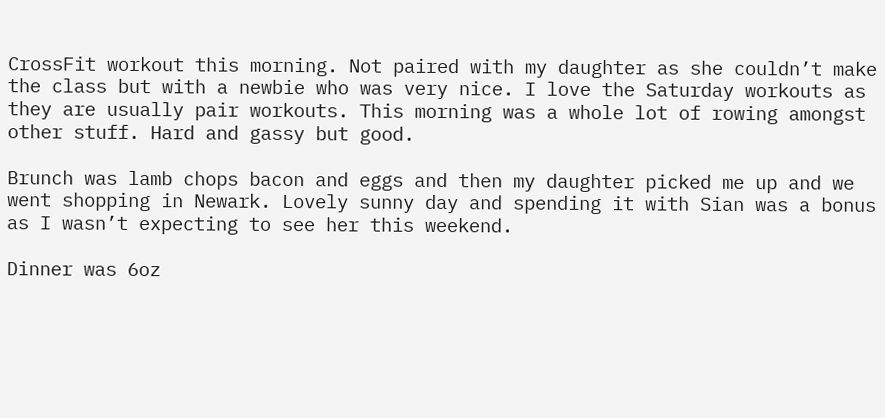CrossFit workout this morning. Not paired with my daughter as she couldn’t make the class but with a newbie who was very nice. I love the Saturday workouts as they are usually pair workouts. This morning was a whole lot of rowing amongst other stuff. Hard and gassy but good.

Brunch was lamb chops bacon and eggs and then my daughter picked me up and we went shopping in Newark. Lovely sunny day and spending it with Sian was a bonus as I wasn’t expecting to see her this weekend.

Dinner was 6oz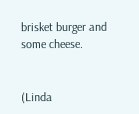brisket burger and some cheese.


(Linda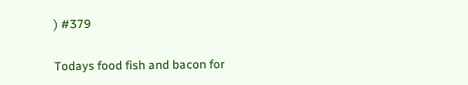) #379

Todays food fish and bacon for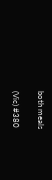both meals

(Vic) #380